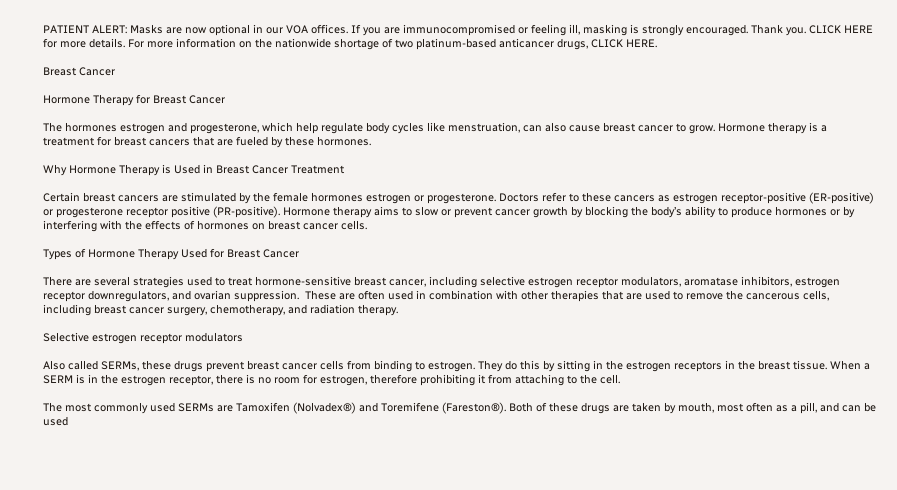PATIENT ALERT: Masks are now optional in our VOA offices. If you are immunocompromised or feeling ill, masking is strongly encouraged. Thank you. CLICK HERE for more details. For more information on the nationwide shortage of two platinum-based anticancer drugs, CLICK HERE.

Breast Cancer

Hormone Therapy for Breast Cancer

The hormones estrogen and progesterone, which help regulate body cycles like menstruation, can also cause breast cancer to grow. Hormone therapy is a treatment for breast cancers that are fueled by these hormones.

Why Hormone Therapy is Used in Breast Cancer Treatment

Certain breast cancers are stimulated by the female hormones estrogen or progesterone. Doctors refer to these cancers as estrogen receptor-positive (ER-positive) or progesterone receptor positive (PR-positive). Hormone therapy aims to slow or prevent cancer growth by blocking the body’s ability to produce hormones or by interfering with the effects of hormones on breast cancer cells.

Types of Hormone Therapy Used for Breast Cancer

There are several strategies used to treat hormone-sensitive breast cancer, including selective estrogen receptor modulators, aromatase inhibitors, estrogen receptor downregulators, and ovarian suppression.  These are often used in combination with other therapies that are used to remove the cancerous cells, including breast cancer surgery, chemotherapy, and radiation therapy.

Selective estrogen receptor modulators

Also called SERMs, these drugs prevent breast cancer cells from binding to estrogen. They do this by sitting in the estrogen receptors in the breast tissue. When a SERM is in the estrogen receptor, there is no room for estrogen, therefore prohibiting it from attaching to the cell.

The most commonly used SERMs are Tamoxifen (Nolvadex®) and Toremifene (Fareston®). Both of these drugs are taken by mouth, most often as a pill, and can be used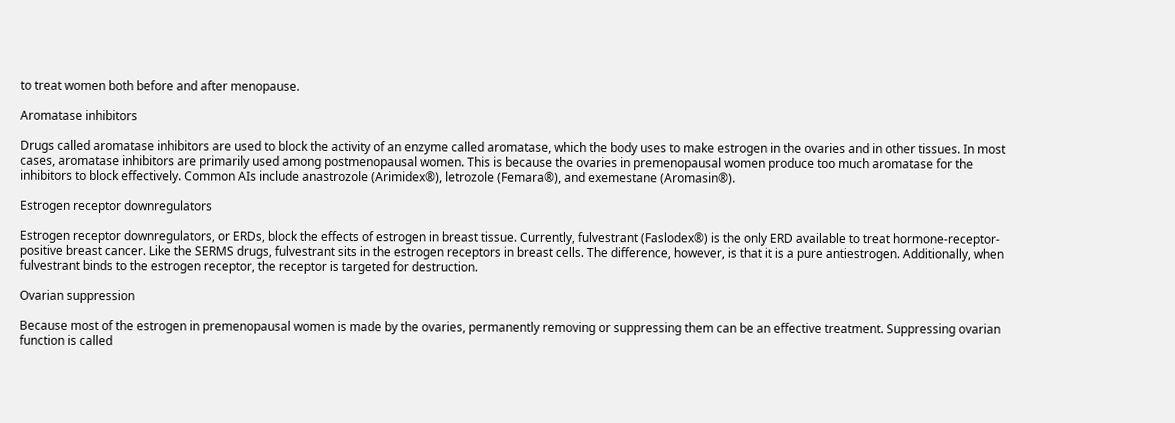to treat women both before and after menopause.

Aromatase inhibitors

Drugs called aromatase inhibitors are used to block the activity of an enzyme called aromatase, which the body uses to make estrogen in the ovaries and in other tissues. In most cases, aromatase inhibitors are primarily used among postmenopausal women. This is because the ovaries in premenopausal women produce too much aromatase for the inhibitors to block effectively. Common AIs include anastrozole (Arimidex®), letrozole (Femara®), and exemestane (Aromasin®).

Estrogen receptor downregulators

Estrogen receptor downregulators, or ERDs, block the effects of estrogen in breast tissue. Currently, fulvestrant (Faslodex®) is the only ERD available to treat hormone-receptor-positive breast cancer. Like the SERMS drugs, fulvestrant sits in the estrogen receptors in breast cells. The difference, however, is that it is a pure antiestrogen. Additionally, when fulvestrant binds to the estrogen receptor, the receptor is targeted for destruction.

Ovarian suppression

Because most of the estrogen in premenopausal women is made by the ovaries, permanently removing or suppressing them can be an effective treatment. Suppressing ovarian function is called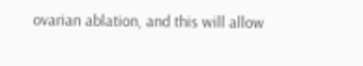ovarian ablation, and this will allow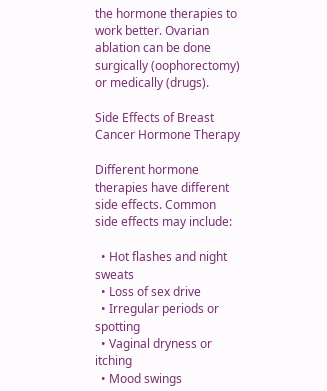the hormone therapies to work better. Ovarian ablation can be done surgically (oophorectomy) or medically (drugs).

Side Effects of Breast Cancer Hormone Therapy

Different hormone therapies have different side effects. Common side effects may include:

  • Hot flashes and night sweats
  • Loss of sex drive
  • Irregular periods or spotting
  • Vaginal dryness or itching
  • Mood swings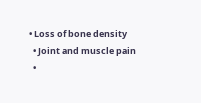• Loss of bone density
  • Joint and muscle pain
  •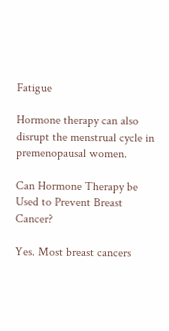Fatigue

Hormone therapy can also disrupt the menstrual cycle in premenopausal women.

Can Hormone Therapy be Used to Prevent Breast Cancer?

Yes. Most breast cancers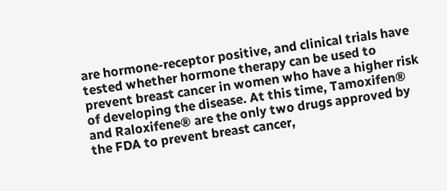are hormone-receptor positive, and clinical trials have tested whether hormone therapy can be used to prevent breast cancer in women who have a higher risk of developing the disease. At this time, Tamoxifen® and Raloxifene® are the only two drugs approved by the FDA to prevent breast cancer,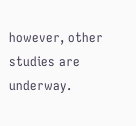however, other studies are underway.